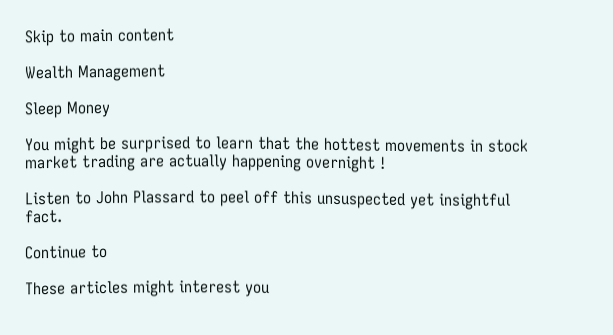Skip to main content

Wealth Management

Sleep Money

You might be surprised to learn that the hottest movements in stock market trading are actually happening overnight !

Listen to John Plassard to peel off this unsuspected yet insightful fact.

Continue to

These articles might interest you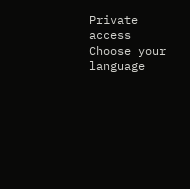Private access
Choose your language